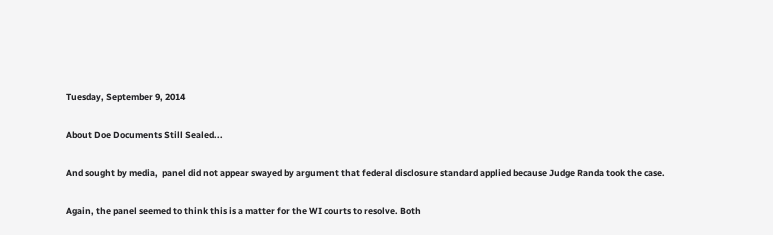Tuesday, September 9, 2014

About Doe Documents Still Sealed...

And sought by media,  panel did not appear swayed by argument that federal disclosure standard applied because Judge Randa took the case.

Again, the panel seemed to think this is a matter for the WI courts to resolve. Both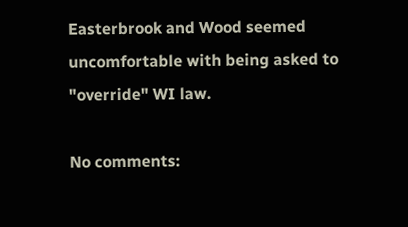Easterbrook and Wood seemed uncomfortable with being asked to "override" WI law.

No comments: